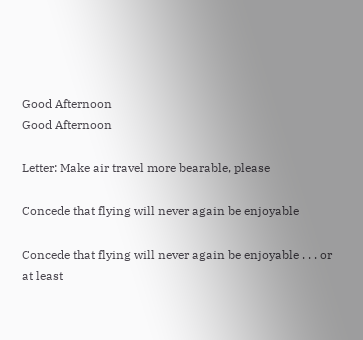Good Afternoon
Good Afternoon

Letter: Make air travel more bearable, please

Concede that flying will never again be enjoyable

Concede that flying will never again be enjoyable . . . or at least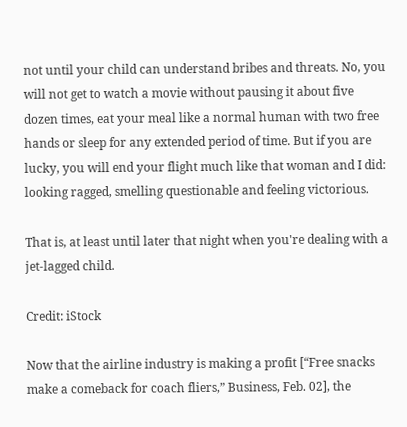not until your child can understand bribes and threats. No, you will not get to watch a movie without pausing it about five dozen times, eat your meal like a normal human with two free hands or sleep for any extended period of time. But if you are lucky, you will end your flight much like that woman and I did: looking ragged, smelling questionable and feeling victorious.

That is, at least until later that night when you're dealing with a jet-lagged child.

Credit: iStock

Now that the airline industry is making a profit [“Free snacks make a comeback for coach fliers,” Business, Feb. 02], the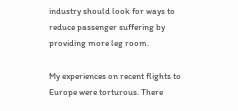industry should look for ways to reduce passenger suffering by providing more leg room.

My experiences on recent flights to Europe were torturous. There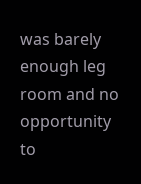was barely enough leg room and no opportunity to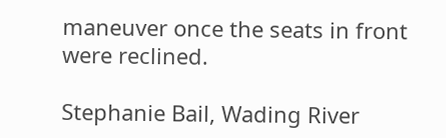maneuver once the seats in front were reclined.

Stephanie Bail, Wading River